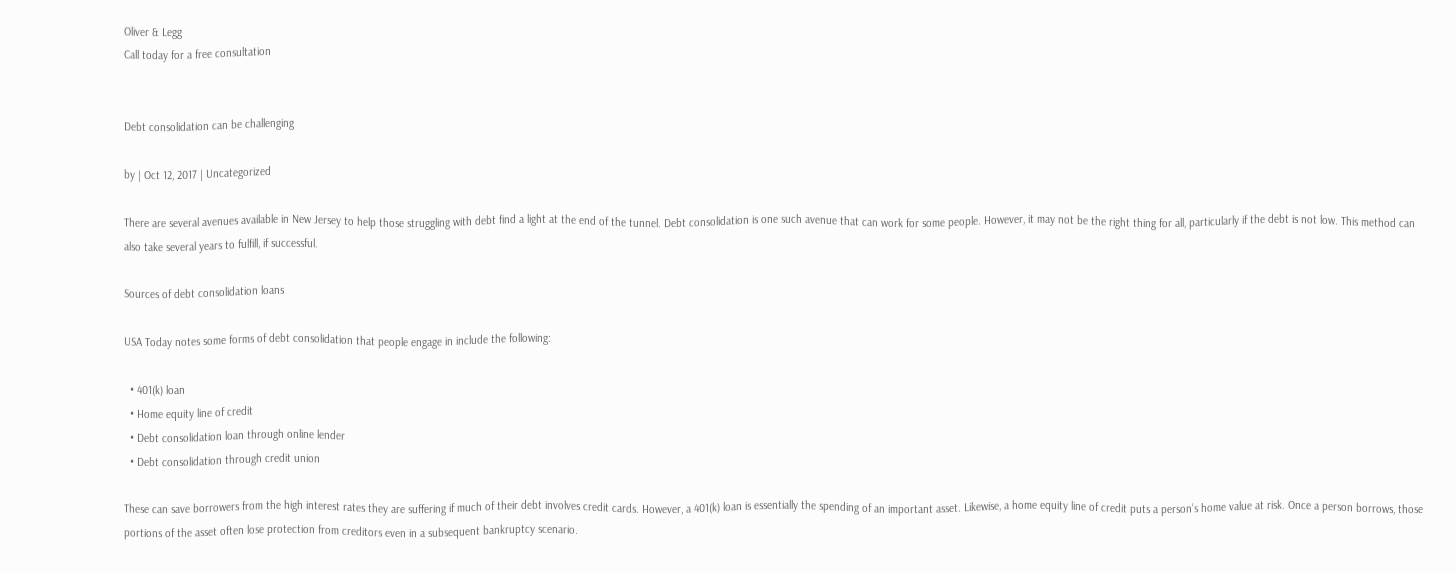Oliver & Legg
Call today for a free consultation


Debt consolidation can be challenging

by | Oct 12, 2017 | Uncategorized

There are several avenues available in New Jersey to help those struggling with debt find a light at the end of the tunnel. Debt consolidation is one such avenue that can work for some people. However, it may not be the right thing for all, particularly if the debt is not low. This method can also take several years to fulfill, if successful.

Sources of debt consolidation loans

USA Today notes some forms of debt consolidation that people engage in include the following:

  • 401(k) loan
  • Home equity line of credit
  • Debt consolidation loan through online lender
  • Debt consolidation through credit union

These can save borrowers from the high interest rates they are suffering if much of their debt involves credit cards. However, a 401(k) loan is essentially the spending of an important asset. Likewise, a home equity line of credit puts a person’s home value at risk. Once a person borrows, those portions of the asset often lose protection from creditors even in a subsequent bankruptcy scenario.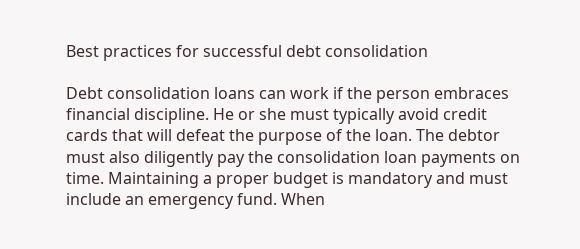Best practices for successful debt consolidation

Debt consolidation loans can work if the person embraces financial discipline. He or she must typically avoid credit cards that will defeat the purpose of the loan. The debtor must also diligently pay the consolidation loan payments on time. Maintaining a proper budget is mandatory and must include an emergency fund. When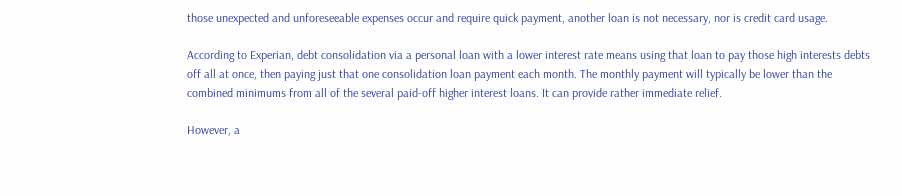those unexpected and unforeseeable expenses occur and require quick payment, another loan is not necessary, nor is credit card usage.

According to Experian, debt consolidation via a personal loan with a lower interest rate means using that loan to pay those high interests debts off all at once, then paying just that one consolidation loan payment each month. The monthly payment will typically be lower than the combined minimums from all of the several paid-off higher interest loans. It can provide rather immediate relief.

However, a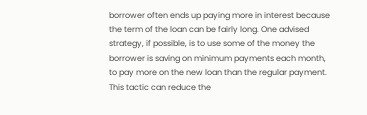borrower often ends up paying more in interest because the term of the loan can be fairly long. One advised strategy, if possible, is to use some of the money the borrower is saving on minimum payments each month, to pay more on the new loan than the regular payment. This tactic can reduce the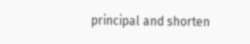principal and shorten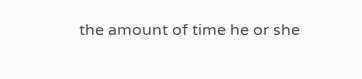the amount of time he or she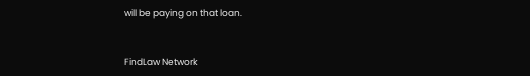will be paying on that loan.


FindLaw Network